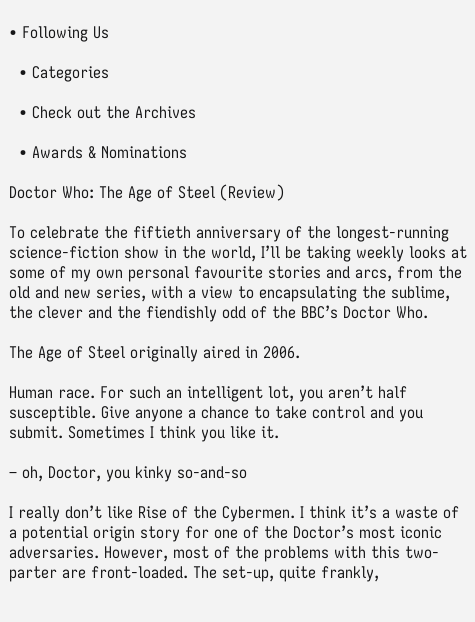• Following Us

  • Categories

  • Check out the Archives

  • Awards & Nominations

Doctor Who: The Age of Steel (Review)

To celebrate the fiftieth anniversary of the longest-running science-fiction show in the world, I’ll be taking weekly looks at some of my own personal favourite stories and arcs, from the old and new series, with a view to encapsulating the sublime, the clever and the fiendishly odd of the BBC’s Doctor Who.

The Age of Steel originally aired in 2006.

Human race. For such an intelligent lot, you aren’t half susceptible. Give anyone a chance to take control and you submit. Sometimes I think you like it.

– oh, Doctor, you kinky so-and-so

I really don’t like Rise of the Cybermen. I think it’s a waste of a potential origin story for one of the Doctor’s most iconic adversaries. However, most of the problems with this two-parter are front-loaded. The set-up, quite frankly,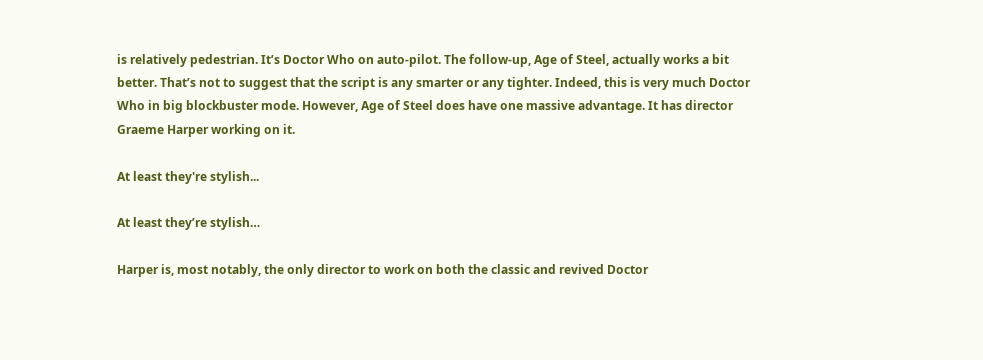is relatively pedestrian. It’s Doctor Who on auto-pilot. The follow-up, Age of Steel, actually works a bit better. That’s not to suggest that the script is any smarter or any tighter. Indeed, this is very much Doctor Who in big blockbuster mode. However, Age of Steel does have one massive advantage. It has director Graeme Harper working on it.

At least they're stylish...

At least they’re stylish…

Harper is, most notably, the only director to work on both the classic and revived Doctor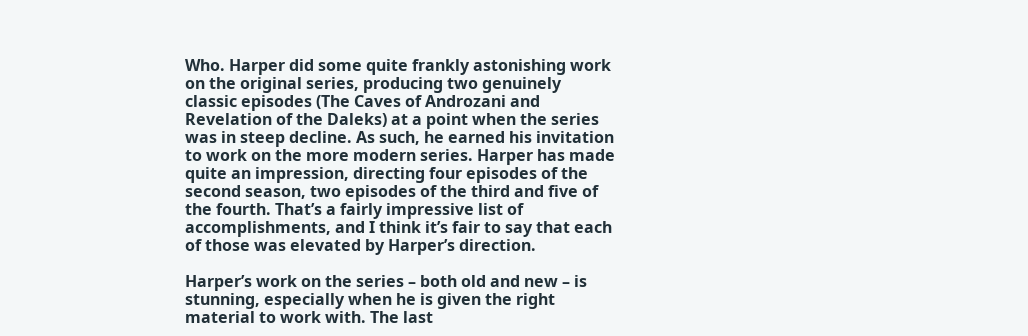Who. Harper did some quite frankly astonishing work on the original series, producing two genuinely classic episodes (The Caves of Androzani and Revelation of the Daleks) at a point when the series was in steep decline. As such, he earned his invitation to work on the more modern series. Harper has made quite an impression, directing four episodes of the second season, two episodes of the third and five of the fourth. That’s a fairly impressive list of accomplishments, and I think it’s fair to say that each of those was elevated by Harper’s direction.

Harper’s work on the series – both old and new – is stunning, especially when he is given the right material to work with. The last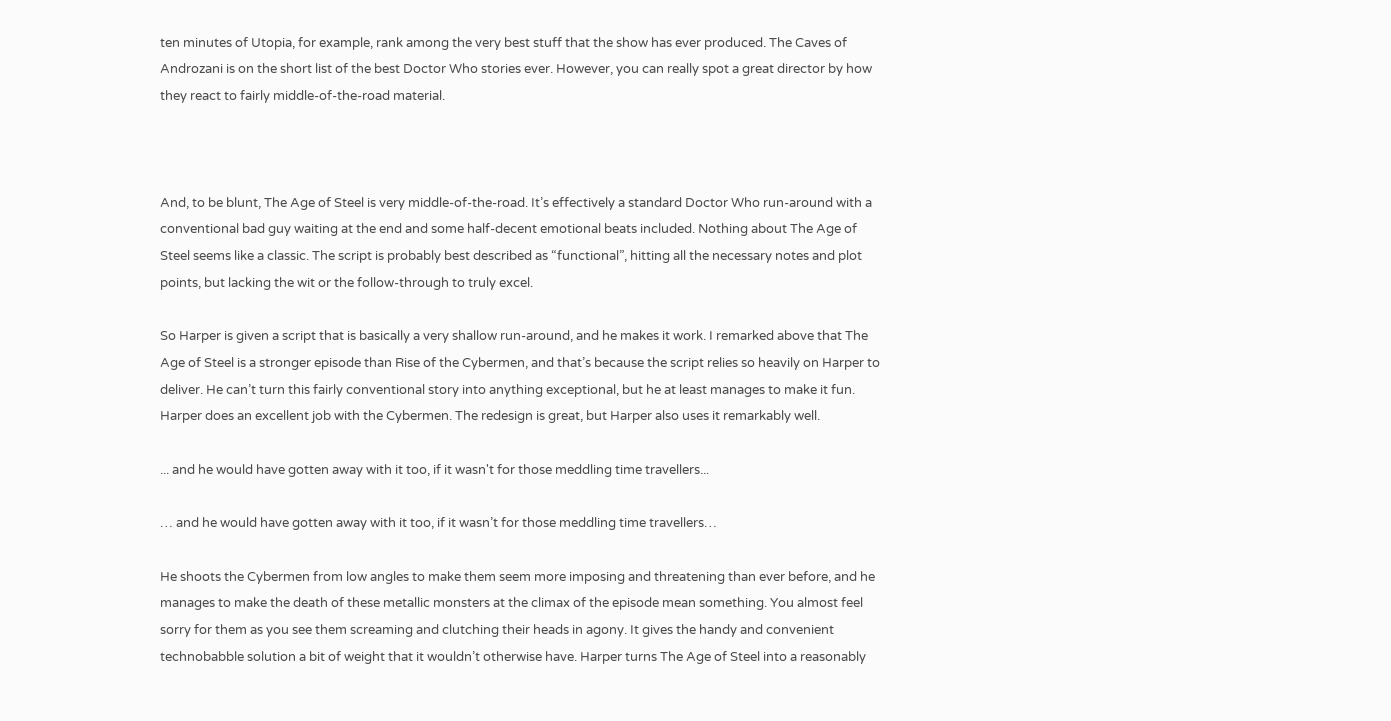ten minutes of Utopia, for example, rank among the very best stuff that the show has ever produced. The Caves of Androzani is on the short list of the best Doctor Who stories ever. However, you can really spot a great director by how they react to fairly middle-of-the-road material.



And, to be blunt, The Age of Steel is very middle-of-the-road. It’s effectively a standard Doctor Who run-around with a conventional bad guy waiting at the end and some half-decent emotional beats included. Nothing about The Age of Steel seems like a classic. The script is probably best described as “functional”, hitting all the necessary notes and plot points, but lacking the wit or the follow-through to truly excel.

So Harper is given a script that is basically a very shallow run-around, and he makes it work. I remarked above that The Age of Steel is a stronger episode than Rise of the Cybermen, and that’s because the script relies so heavily on Harper to deliver. He can’t turn this fairly conventional story into anything exceptional, but he at least manages to make it fun. Harper does an excellent job with the Cybermen. The redesign is great, but Harper also uses it remarkably well.

... and he would have gotten away with it too, if it wasn't for those meddling time travellers...

… and he would have gotten away with it too, if it wasn’t for those meddling time travellers…

He shoots the Cybermen from low angles to make them seem more imposing and threatening than ever before, and he manages to make the death of these metallic monsters at the climax of the episode mean something. You almost feel sorry for them as you see them screaming and clutching their heads in agony. It gives the handy and convenient technobabble solution a bit of weight that it wouldn’t otherwise have. Harper turns The Age of Steel into a reasonably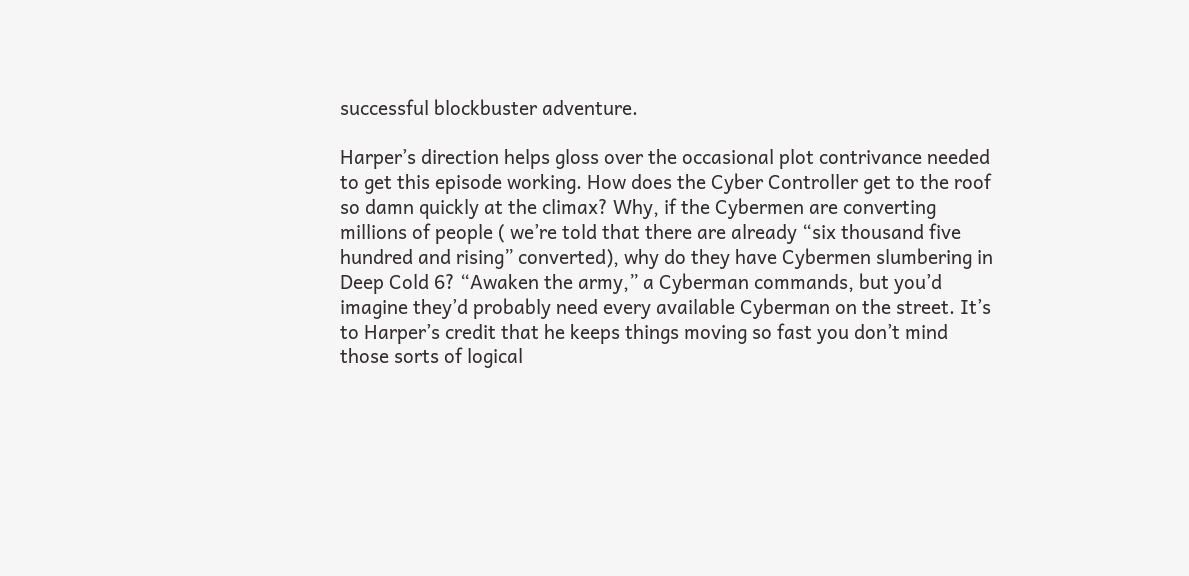successful blockbuster adventure.

Harper’s direction helps gloss over the occasional plot contrivance needed to get this episode working. How does the Cyber Controller get to the roof so damn quickly at the climax? Why, if the Cybermen are converting millions of people ( we’re told that there are already “six thousand five hundred and rising” converted), why do they have Cybermen slumbering in Deep Cold 6? “Awaken the army,” a Cyberman commands, but you’d imagine they’d probably need every available Cyberman on the street. It’s to Harper’s credit that he keeps things moving so fast you don’t mind those sorts of logical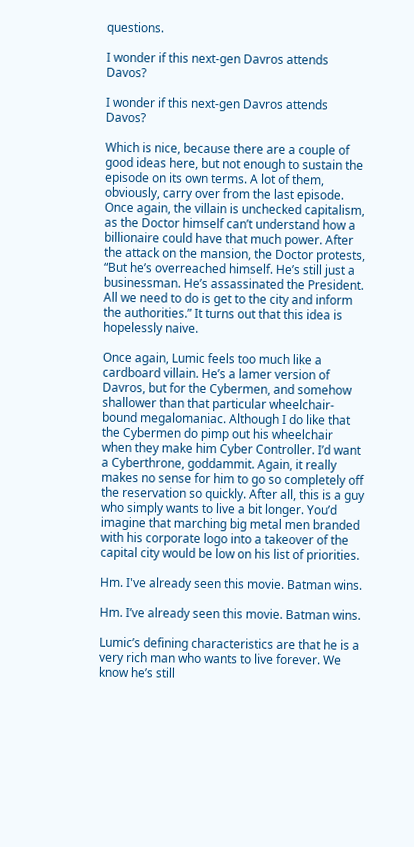questions.

I wonder if this next-gen Davros attends Davos?

I wonder if this next-gen Davros attends Davos?

Which is nice, because there are a couple of good ideas here, but not enough to sustain the episode on its own terms. A lot of them, obviously, carry over from the last episode. Once again, the villain is unchecked capitalism, as the Doctor himself can’t understand how a billionaire could have that much power. After the attack on the mansion, the Doctor protests, “But he’s overreached himself. He’s still just a businessman. He’s assassinated the President. All we need to do is get to the city and inform the authorities.” It turns out that this idea is hopelessly naive.

Once again, Lumic feels too much like a cardboard villain. He’s a lamer version of Davros, but for the Cybermen, and somehow shallower than that particular wheelchair-bound megalomaniac. Although I do like that the Cybermen do pimp out his wheelchair when they make him Cyber Controller. I’d want a Cyberthrone, goddammit. Again, it really makes no sense for him to go so completely off the reservation so quickly. After all, this is a guy who simply wants to live a bit longer. You’d imagine that marching big metal men branded with his corporate logo into a takeover of the capital city would be low on his list of priorities.

Hm. I've already seen this movie. Batman wins.

Hm. I’ve already seen this movie. Batman wins.

Lumic’s defining characteristics are that he is a very rich man who wants to live forever. We know he’s still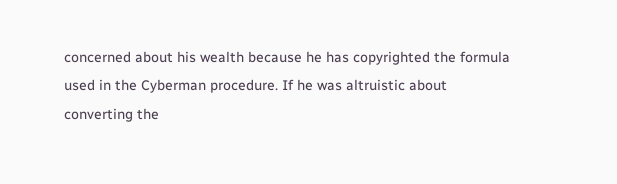concerned about his wealth because he has copyrighted the formula used in the Cyberman procedure. If he was altruistic about converting the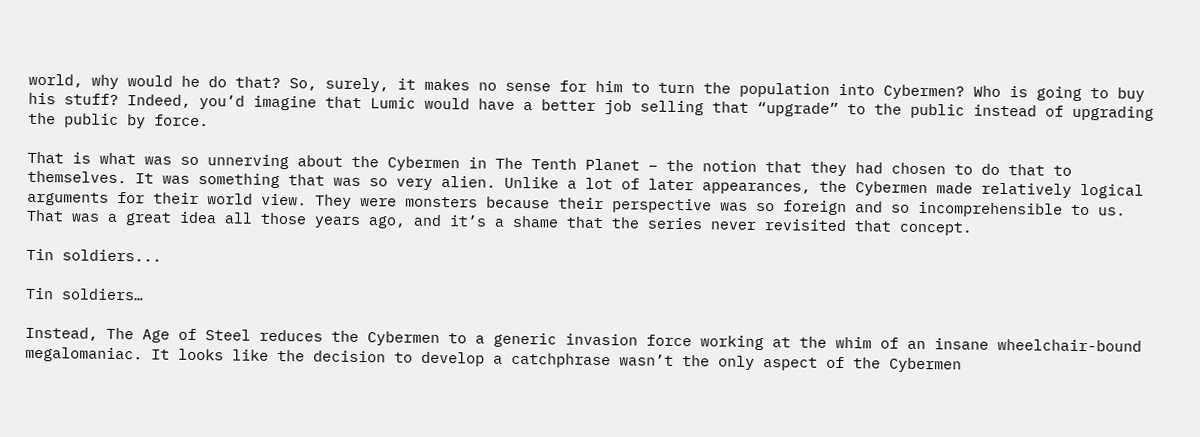world, why would he do that? So, surely, it makes no sense for him to turn the population into Cybermen? Who is going to buy his stuff? Indeed, you’d imagine that Lumic would have a better job selling that “upgrade” to the public instead of upgrading the public by force.

That is what was so unnerving about the Cybermen in The Tenth Planet – the notion that they had chosen to do that to themselves. It was something that was so very alien. Unlike a lot of later appearances, the Cybermen made relatively logical arguments for their world view. They were monsters because their perspective was so foreign and so incomprehensible to us. That was a great idea all those years ago, and it’s a shame that the series never revisited that concept.

Tin soldiers...

Tin soldiers…

Instead, The Age of Steel reduces the Cybermen to a generic invasion force working at the whim of an insane wheelchair-bound megalomaniac. It looks like the decision to develop a catchphrase wasn’t the only aspect of the Cybermen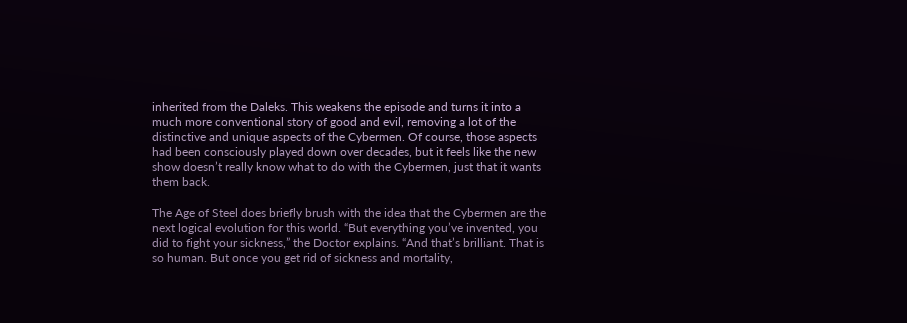inherited from the Daleks. This weakens the episode and turns it into a much more conventional story of good and evil, removing a lot of the distinctive and unique aspects of the Cybermen. Of course, those aspects had been consciously played down over decades, but it feels like the new show doesn’t really know what to do with the Cybermen, just that it wants them back.

The Age of Steel does briefly brush with the idea that the Cybermen are the next logical evolution for this world. “But everything you’ve invented, you did to fight your sickness,” the Doctor explains. “And that’s brilliant. That is so human. But once you get rid of sickness and mortality,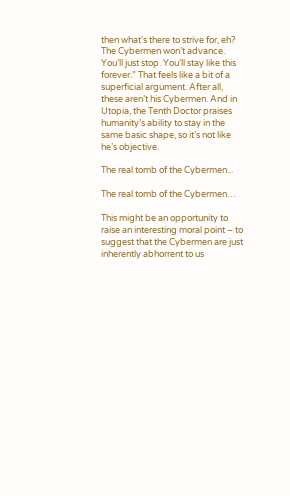then what’s there to strive for, eh? The Cybermen won’t advance. You’ll just stop. You’ll stay like this forever.” That feels like a bit of a superficial argument. After all, these aren’t his Cybermen. And in Utopia, the Tenth Doctor praises humanity’s ability to stay in the same basic shape, so it’s not like he’s objective.

The real tomb of the Cybermen...

The real tomb of the Cybermen…

This might be an opportunity to raise an interesting moral point – to suggest that the Cybermen are just inherently abhorrent to us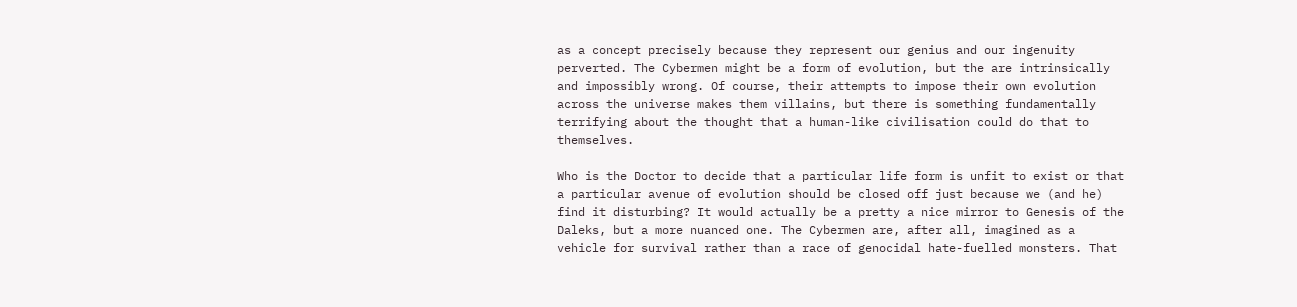as a concept precisely because they represent our genius and our ingenuity perverted. The Cybermen might be a form of evolution, but the are intrinsically and impossibly wrong. Of course, their attempts to impose their own evolution across the universe makes them villains, but there is something fundamentally terrifying about the thought that a human-like civilisation could do that to themselves.

Who is the Doctor to decide that a particular life form is unfit to exist or that a particular avenue of evolution should be closed off just because we (and he) find it disturbing? It would actually be a pretty a nice mirror to Genesis of the Daleks, but a more nuanced one. The Cybermen are, after all, imagined as a vehicle for survival rather than a race of genocidal hate-fuelled monsters. That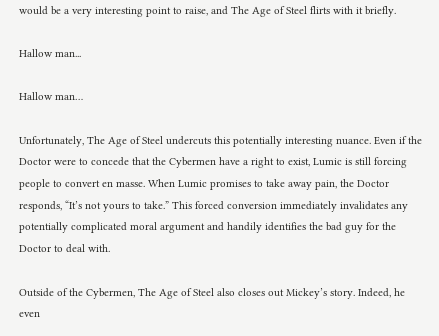would be a very interesting point to raise, and The Age of Steel flirts with it briefly.

Hallow man...

Hallow man…

Unfortunately, The Age of Steel undercuts this potentially interesting nuance. Even if the Doctor were to concede that the Cybermen have a right to exist, Lumic is still forcing people to convert en masse. When Lumic promises to take away pain, the Doctor responds, “It’s not yours to take.” This forced conversion immediately invalidates any potentially complicated moral argument and handily identifies the bad guy for the Doctor to deal with.

Outside of the Cybermen, The Age of Steel also closes out Mickey’s story. Indeed, he even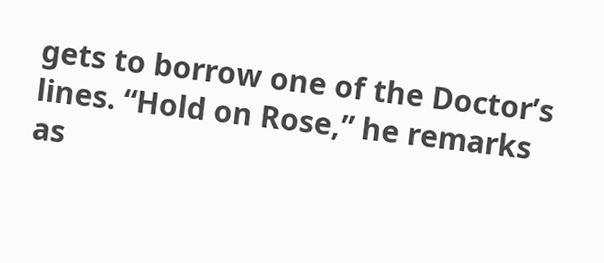gets to borrow one of the Doctor’s lines. “Hold on Rose,” he remarks as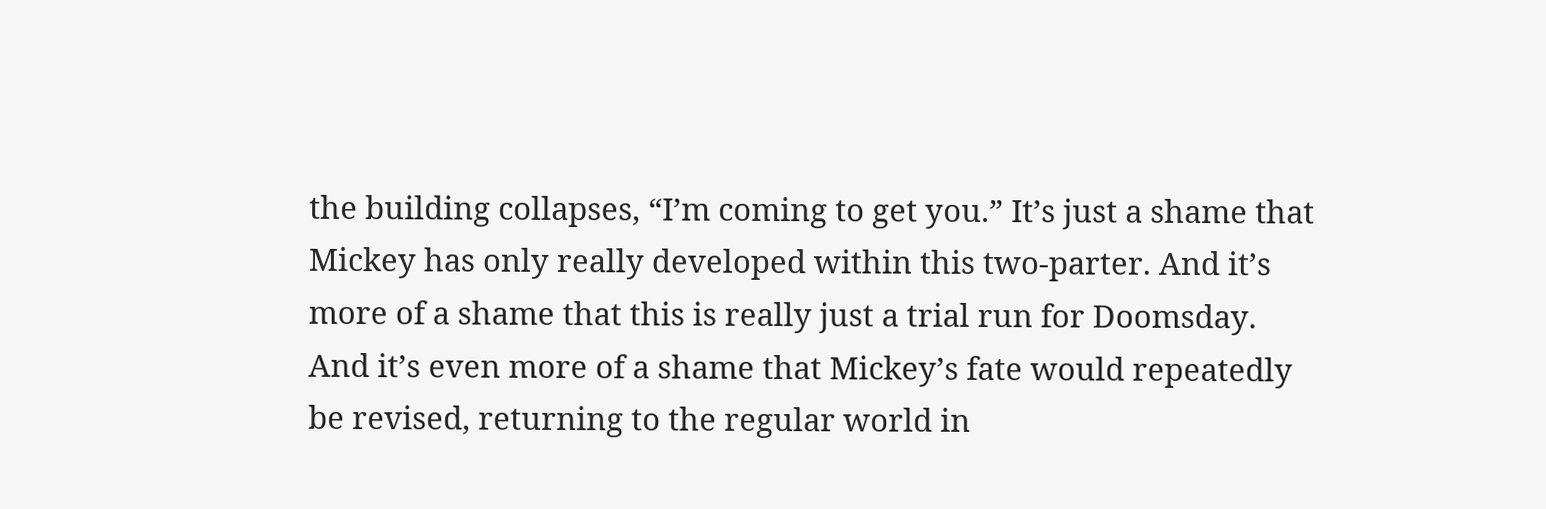the building collapses, “I’m coming to get you.” It’s just a shame that Mickey has only really developed within this two-parter. And it’s more of a shame that this is really just a trial run for Doomsday. And it’s even more of a shame that Mickey’s fate would repeatedly be revised, returning to the regular world in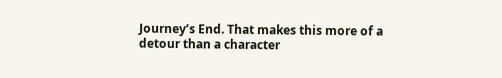Journey’s End. That makes this more of a detour than a character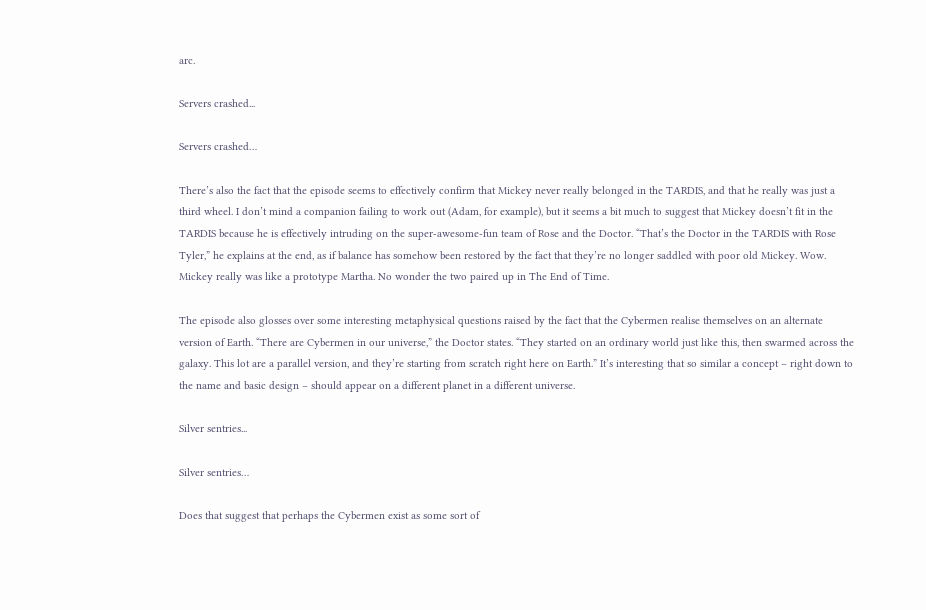arc.

Servers crashed...

Servers crashed…

There’s also the fact that the episode seems to effectively confirm that Mickey never really belonged in the TARDIS, and that he really was just a third wheel. I don’t mind a companion failing to work out (Adam, for example), but it seems a bit much to suggest that Mickey doesn’t fit in the TARDIS because he is effectively intruding on the super-awesome-fun team of Rose and the Doctor. “That’s the Doctor in the TARDIS with Rose Tyler,” he explains at the end, as if balance has somehow been restored by the fact that they’re no longer saddled with poor old Mickey. Wow. Mickey really was like a prototype Martha. No wonder the two paired up in The End of Time.

The episode also glosses over some interesting metaphysical questions raised by the fact that the Cybermen realise themselves on an alternate version of Earth. “There are Cybermen in our universe,” the Doctor states. “They started on an ordinary world just like this, then swarmed across the galaxy. This lot are a parallel version, and they’re starting from scratch right here on Earth.” It’s interesting that so similar a concept – right down to the name and basic design – should appear on a different planet in a different universe.

Silver sentries...

Silver sentries…

Does that suggest that perhaps the Cybermen exist as some sort of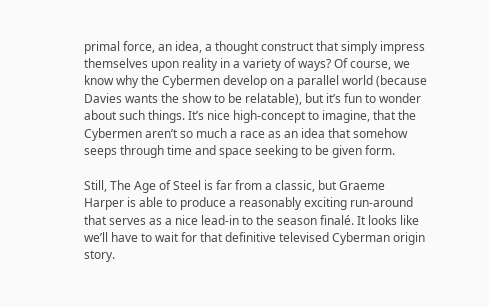primal force, an idea, a thought construct that simply impress themselves upon reality in a variety of ways? Of course, we know why the Cybermen develop on a parallel world (because Davies wants the show to be relatable), but it’s fun to wonder about such things. It’s nice high-concept to imagine, that the Cybermen aren’t so much a race as an idea that somehow seeps through time and space seeking to be given form.

Still, The Age of Steel is far from a classic, but Graeme Harper is able to produce a reasonably exciting run-around that serves as a nice lead-in to the season finalé. It looks like we’ll have to wait for that definitive televised Cyberman origin story.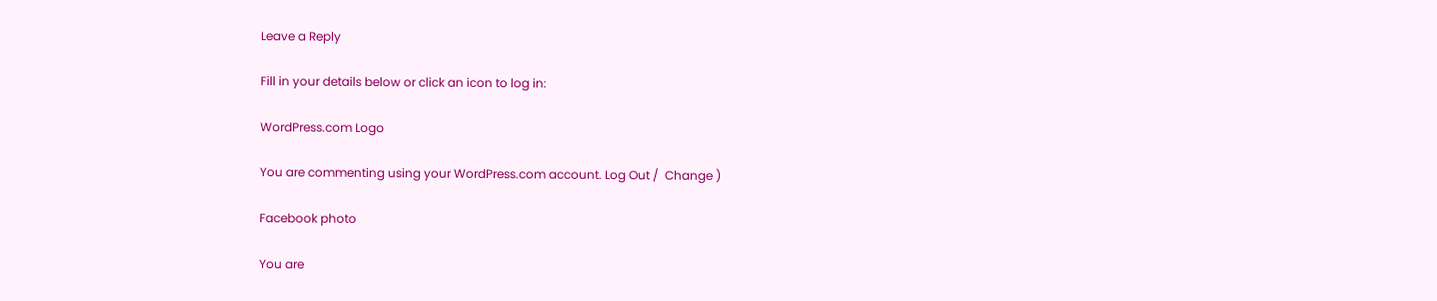Leave a Reply

Fill in your details below or click an icon to log in:

WordPress.com Logo

You are commenting using your WordPress.com account. Log Out /  Change )

Facebook photo

You are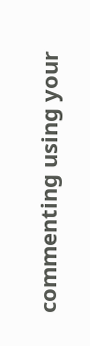commenting using your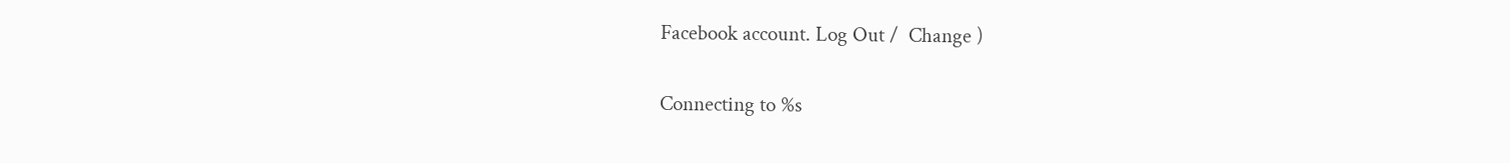Facebook account. Log Out /  Change )

Connecting to %s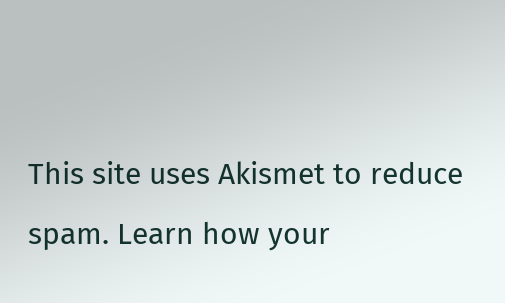This site uses Akismet to reduce spam. Learn how your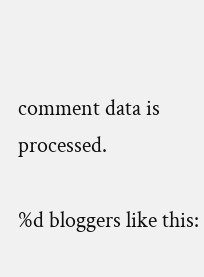comment data is processed.

%d bloggers like this: